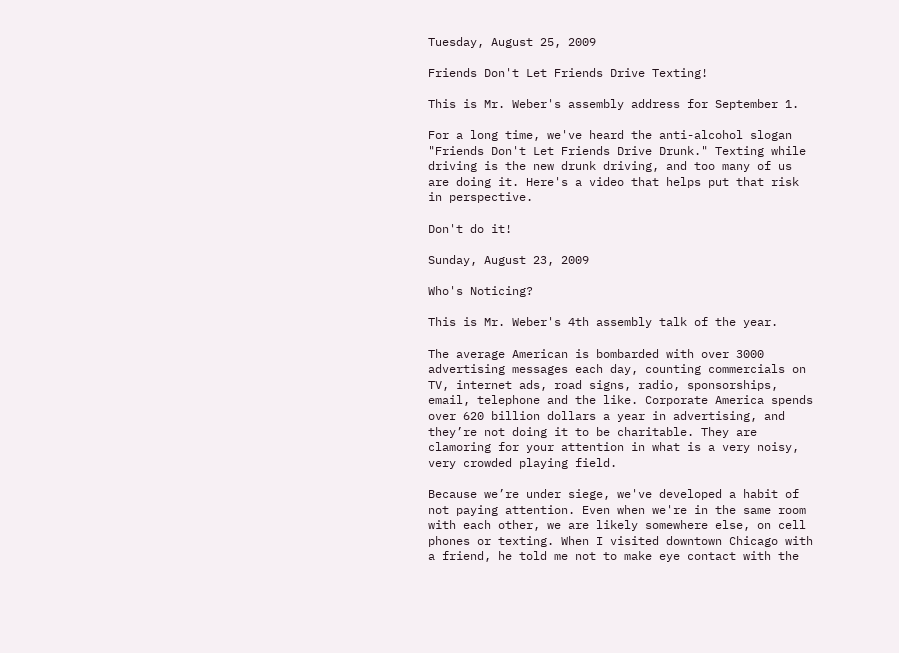Tuesday, August 25, 2009

Friends Don't Let Friends Drive Texting!

This is Mr. Weber's assembly address for September 1.

For a long time, we've heard the anti-alcohol slogan "Friends Don't Let Friends Drive Drunk." Texting while driving is the new drunk driving, and too many of us are doing it. Here's a video that helps put that risk in perspective.

Don't do it!

Sunday, August 23, 2009

Who's Noticing?

This is Mr. Weber's 4th assembly talk of the year.

The average American is bombarded with over 3000 advertising messages each day, counting commercials on TV, internet ads, road signs, radio, sponsorships, email, telephone and the like. Corporate America spends over 620 billion dollars a year in advertising, and they’re not doing it to be charitable. They are clamoring for your attention in what is a very noisy, very crowded playing field.

Because we’re under siege, we've developed a habit of not paying attention. Even when we're in the same room with each other, we are likely somewhere else, on cell phones or texting. When I visited downtown Chicago with a friend, he told me not to make eye contact with the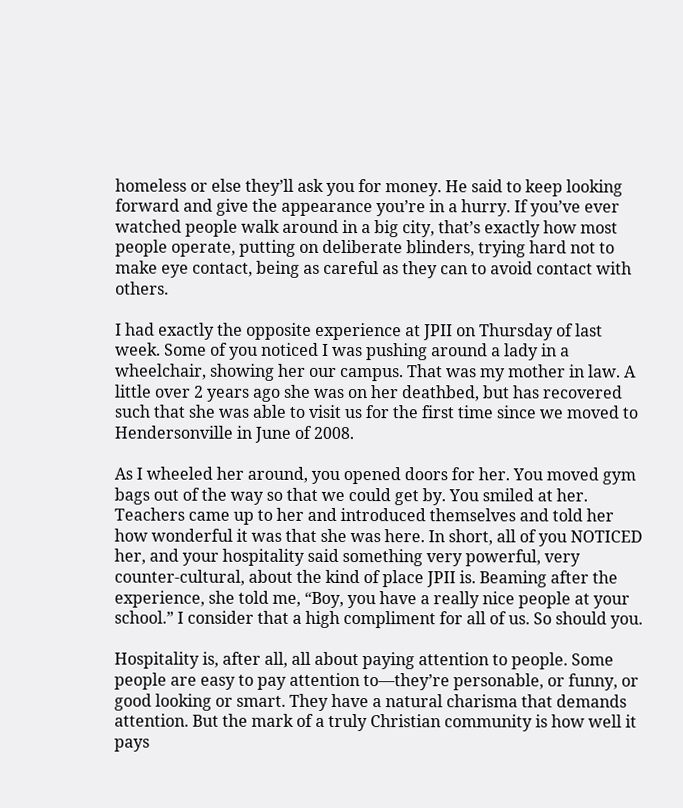homeless or else they’ll ask you for money. He said to keep looking forward and give the appearance you’re in a hurry. If you’ve ever watched people walk around in a big city, that’s exactly how most people operate, putting on deliberate blinders, trying hard not to make eye contact, being as careful as they can to avoid contact with others.

I had exactly the opposite experience at JPII on Thursday of last week. Some of you noticed I was pushing around a lady in a wheelchair, showing her our campus. That was my mother in law. A little over 2 years ago she was on her deathbed, but has recovered such that she was able to visit us for the first time since we moved to Hendersonville in June of 2008.

As I wheeled her around, you opened doors for her. You moved gym bags out of the way so that we could get by. You smiled at her. Teachers came up to her and introduced themselves and told her how wonderful it was that she was here. In short, all of you NOTICED her, and your hospitality said something very powerful, very counter-cultural, about the kind of place JPII is. Beaming after the experience, she told me, “Boy, you have a really nice people at your school.” I consider that a high compliment for all of us. So should you.

Hospitality is, after all, all about paying attention to people. Some people are easy to pay attention to—they’re personable, or funny, or good looking or smart. They have a natural charisma that demands attention. But the mark of a truly Christian community is how well it pays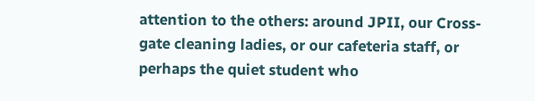attention to the others: around JPII, our Cross-gate cleaning ladies, or our cafeteria staff, or perhaps the quiet student who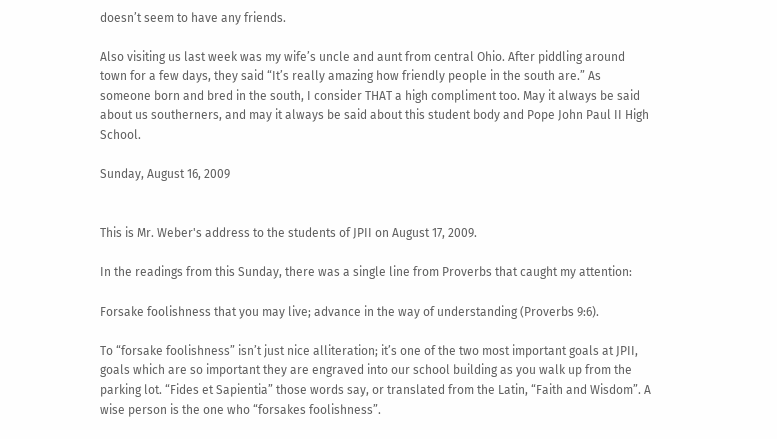doesn’t seem to have any friends.

Also visiting us last week was my wife’s uncle and aunt from central Ohio. After piddling around town for a few days, they said “It’s really amazing how friendly people in the south are.” As someone born and bred in the south, I consider THAT a high compliment too. May it always be said about us southerners, and may it always be said about this student body and Pope John Paul II High School.

Sunday, August 16, 2009


This is Mr. Weber's address to the students of JPII on August 17, 2009.

In the readings from this Sunday, there was a single line from Proverbs that caught my attention:

Forsake foolishness that you may live; advance in the way of understanding (Proverbs 9:6).

To “forsake foolishness” isn’t just nice alliteration; it’s one of the two most important goals at JPII, goals which are so important they are engraved into our school building as you walk up from the parking lot. “Fides et Sapientia” those words say, or translated from the Latin, “Faith and Wisdom”. A wise person is the one who “forsakes foolishness”.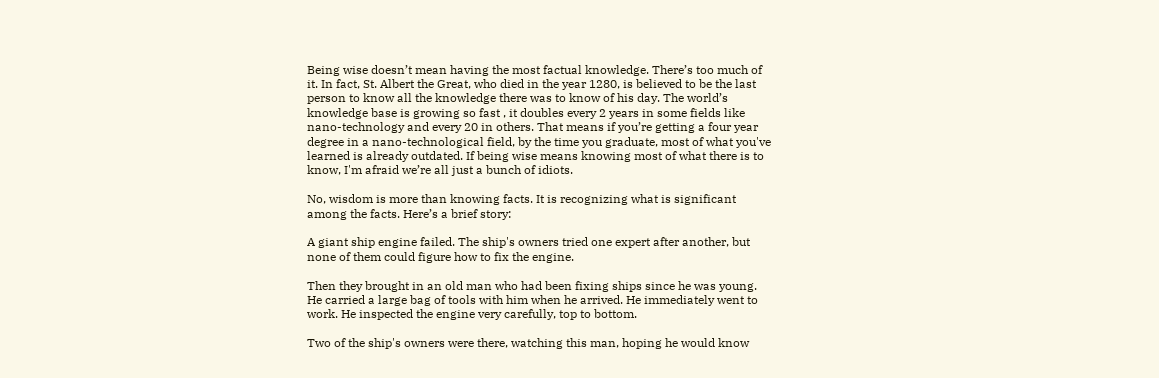Being wise doesn’t mean having the most factual knowledge. There’s too much of it. In fact, St. Albert the Great, who died in the year 1280, is believed to be the last person to know all the knowledge there was to know of his day. The world’s knowledge base is growing so fast , it doubles every 2 years in some fields like nano-technology and every 20 in others. That means if you’re getting a four year degree in a nano-technological field, by the time you graduate, most of what you've learned is already outdated. If being wise means knowing most of what there is to know, I'm afraid we’re all just a bunch of idiots.

No, wisdom is more than knowing facts. It is recognizing what is significant among the facts. Here’s a brief story:

A giant ship engine failed. The ship's owners tried one expert after another, but none of them could figure how to fix the engine.

Then they brought in an old man who had been fixing ships since he was young. He carried a large bag of tools with him when he arrived. He immediately went to work. He inspected the engine very carefully, top to bottom.

Two of the ship's owners were there, watching this man, hoping he would know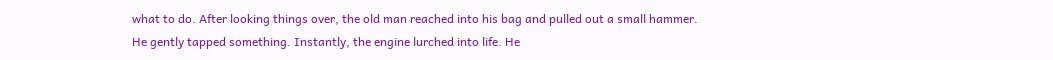what to do. After looking things over, the old man reached into his bag and pulled out a small hammer. He gently tapped something. Instantly, the engine lurched into life. He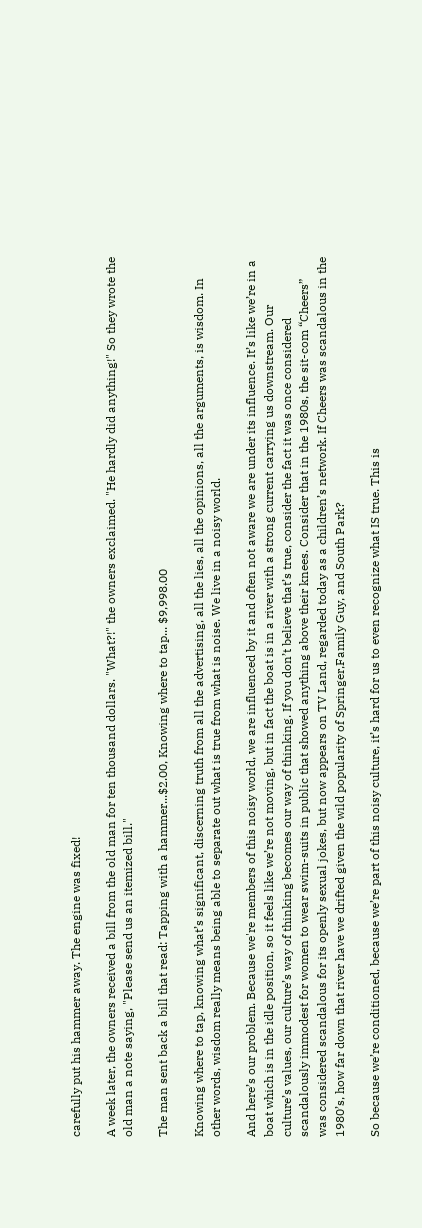carefully put his hammer away. The engine was fixed!

A week later, the owners received a bill from the old man for ten thousand dollars. "What?!" the owners exclaimed. "He hardly did anything!" So they wrote the old man a note saying, "Please send us an itemized bill."

The man sent back a bill that read: Tapping with a hammer...$2.00, Knowing where to tap... $9,998.00

Knowing where to tap, knowing what’s significant, discerning truth from all the advertising, all the lies, all the opinions, all the arguments, is wisdom. In other words, wisdom really means being able to separate out what is true from what is noise. We live in a noisy world.

And here’s our problem. Because we're members of this noisy world, we are influenced by it and often not aware we are under its influence. It’s like we’re in a boat which is in the idle position, so it feels like we’re not moving, but in fact the boat is in a river with a strong current carrying us downstream. Our culture’s values, our culture’s way of thinking becomes our way of thinking. If you don’t believe that’s true, consider the fact it was once considered scandalously immodest for women to wear swim-suits in public that showed anything above their knees. Consider that in the 1980s, the sit-com “Cheers” was considered scandalous for its openly sexual jokes, but now appears on TV Land, regarded today as a children’s network. If Cheers was scandalous in the 1980’s, how far down that river have we drifted given the wild popularity of Springer,Family Guy, and South Park?

So because we’re conditioned, because we’re part of this noisy culture, it’s hard for us to even recognize what IS true. This is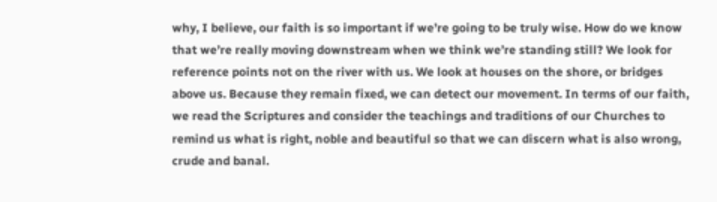why, I believe, our faith is so important if we’re going to be truly wise. How do we know that we’re really moving downstream when we think we’re standing still? We look for reference points not on the river with us. We look at houses on the shore, or bridges above us. Because they remain fixed, we can detect our movement. In terms of our faith, we read the Scriptures and consider the teachings and traditions of our Churches to remind us what is right, noble and beautiful so that we can discern what is also wrong, crude and banal.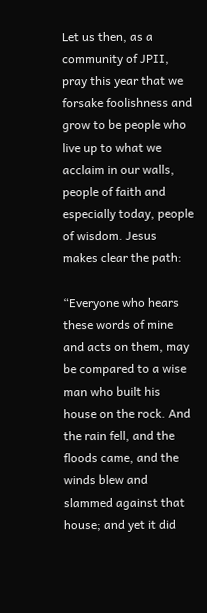Let us then, as a community of JPII, pray this year that we forsake foolishness and grow to be people who live up to what we acclaim in our walls, people of faith and especially today, people of wisdom. Jesus makes clear the path:

“Everyone who hears these words of mine and acts on them, may be compared to a wise man who built his house on the rock. And the rain fell, and the floods came, and the winds blew and slammed against that house; and yet it did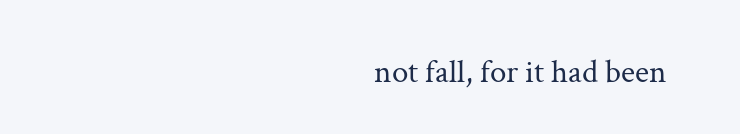not fall, for it had been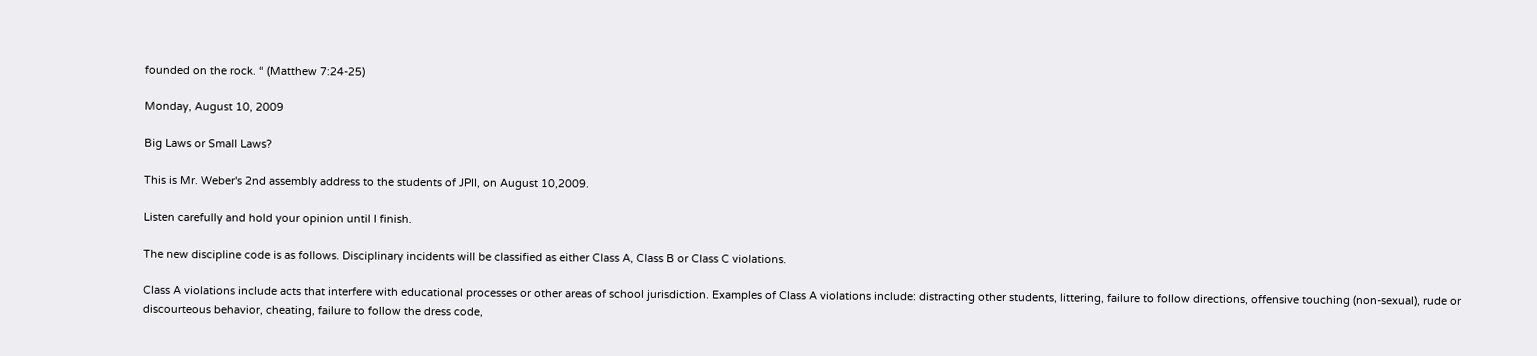founded on the rock. “ (Matthew 7:24-25)

Monday, August 10, 2009

Big Laws or Small Laws?

This is Mr. Weber's 2nd assembly address to the students of JPII, on August 10,2009.

Listen carefully and hold your opinion until I finish.

The new discipline code is as follows. Disciplinary incidents will be classified as either Class A, Class B or Class C violations.

Class A violations include acts that interfere with educational processes or other areas of school jurisdiction. Examples of Class A violations include: distracting other students, littering, failure to follow directions, offensive touching (non-sexual), rude or discourteous behavior, cheating, failure to follow the dress code,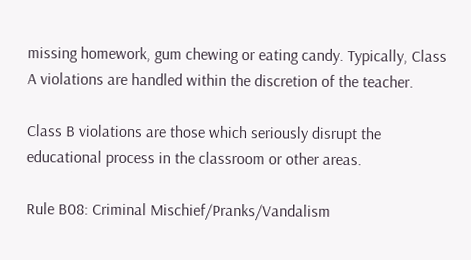missing homework, gum chewing or eating candy. Typically, Class A violations are handled within the discretion of the teacher.

Class B violations are those which seriously disrupt the educational process in the classroom or other areas.

Rule B08: Criminal Mischief/Pranks/Vandalism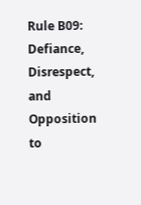Rule B09: Defiance, Disrespect, and Opposition to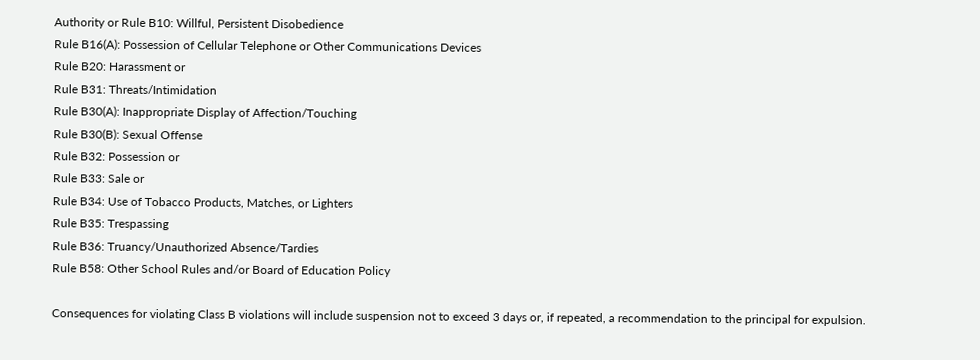Authority or Rule B10: Willful, Persistent Disobedience
Rule B16(A): Possession of Cellular Telephone or Other Communications Devices
Rule B20: Harassment or
Rule B31: Threats/Intimidation
Rule B30(A): Inappropriate Display of Affection/Touching
Rule B30(B): Sexual Offense
Rule B32: Possession or
Rule B33: Sale or
Rule B34: Use of Tobacco Products, Matches, or Lighters
Rule B35: Trespassing
Rule B36: Truancy/Unauthorized Absence/Tardies
Rule B58: Other School Rules and/or Board of Education Policy

Consequences for violating Class B violations will include suspension not to exceed 3 days or, if repeated, a recommendation to the principal for expulsion.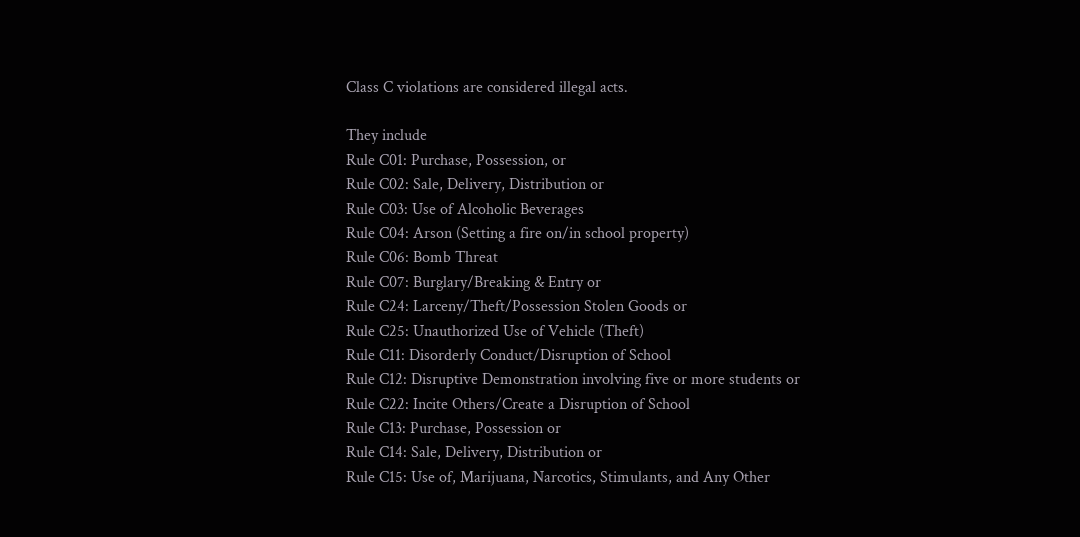Class C violations are considered illegal acts.

They include
Rule C01: Purchase, Possession, or
Rule C02: Sale, Delivery, Distribution or
Rule C03: Use of Alcoholic Beverages
Rule C04: Arson (Setting a fire on/in school property)
Rule C06: Bomb Threat
Rule C07: Burglary/Breaking & Entry or
Rule C24: Larceny/Theft/Possession Stolen Goods or
Rule C25: Unauthorized Use of Vehicle (Theft)
Rule C11: Disorderly Conduct/Disruption of School
Rule C12: Disruptive Demonstration involving five or more students or
Rule C22: Incite Others/Create a Disruption of School
Rule C13: Purchase, Possession or
Rule C14: Sale, Delivery, Distribution or
Rule C15: Use of, Marijuana, Narcotics, Stimulants, and Any Other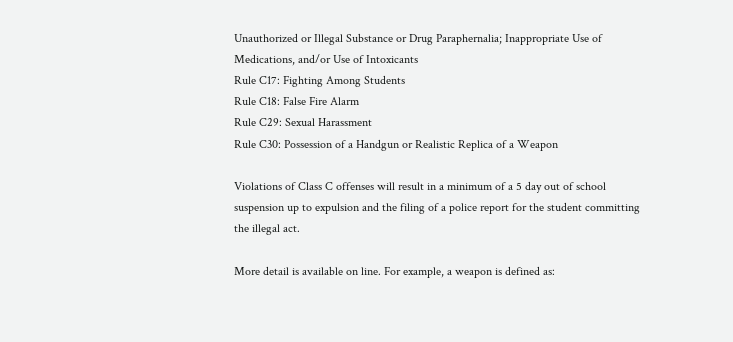Unauthorized or Illegal Substance or Drug Paraphernalia; Inappropriate Use of Medications, and/or Use of Intoxicants
Rule C17: Fighting Among Students
Rule C18: False Fire Alarm
Rule C29: Sexual Harassment
Rule C30: Possession of a Handgun or Realistic Replica of a Weapon

Violations of Class C offenses will result in a minimum of a 5 day out of school suspension up to expulsion and the filing of a police report for the student committing the illegal act.

More detail is available on line. For example, a weapon is defined as: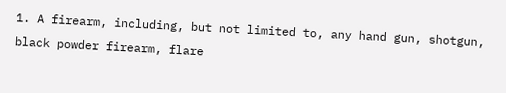1. A firearm, including, but not limited to, any hand gun, shotgun, black powder firearm, flare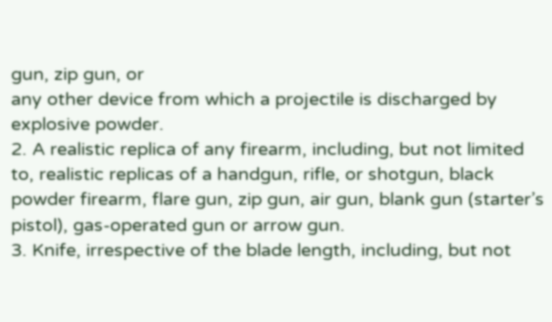gun, zip gun, or
any other device from which a projectile is discharged by explosive powder.
2. A realistic replica of any firearm, including, but not limited to, realistic replicas of a handgun, rifle, or shotgun, black powder firearm, flare gun, zip gun, air gun, blank gun (starter’s pistol), gas-operated gun or arrow gun.
3. Knife, irrespective of the blade length, including, but not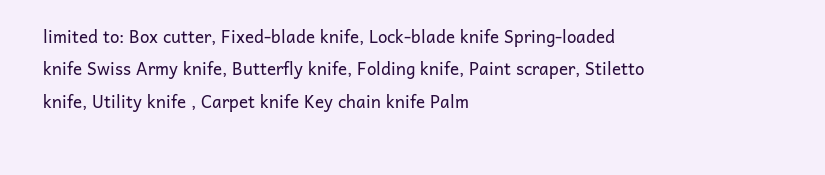limited to: Box cutter, Fixed-blade knife, Lock-blade knife Spring-loaded knife Swiss Army knife, Butterfly knife, Folding knife, Paint scraper, Stiletto knife, Utility knife , Carpet knife Key chain knife Palm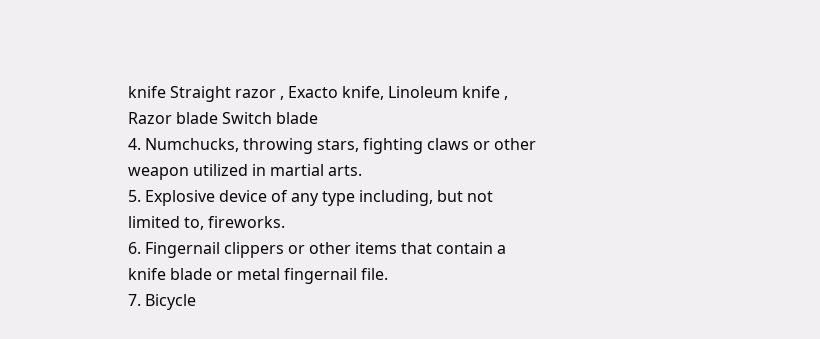knife Straight razor , Exacto knife, Linoleum knife , Razor blade Switch blade
4. Numchucks, throwing stars, fighting claws or other weapon utilized in martial arts.
5. Explosive device of any type including, but not limited to, fireworks.
6. Fingernail clippers or other items that contain a knife blade or metal fingernail file.
7. Bicycle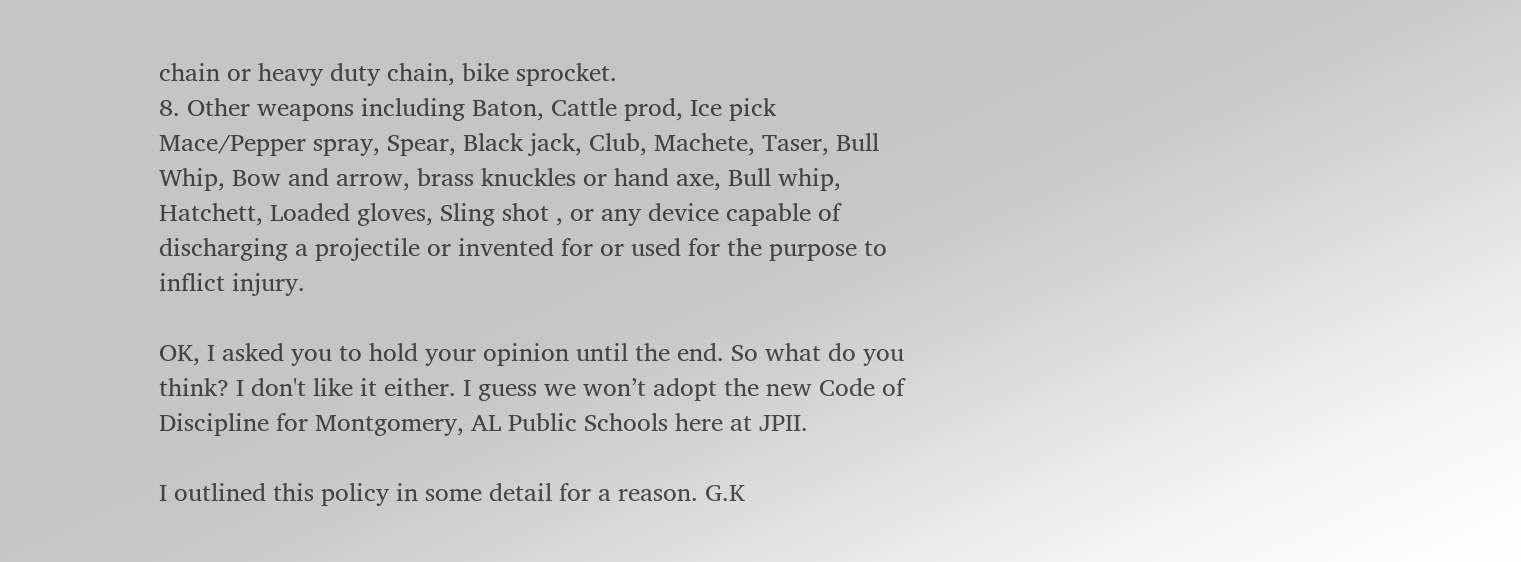chain or heavy duty chain, bike sprocket.
8. Other weapons including Baton, Cattle prod, Ice pick Mace/Pepper spray, Spear, Black jack, Club, Machete, Taser, Bull Whip, Bow and arrow, brass knuckles or hand axe, Bull whip, Hatchett, Loaded gloves, Sling shot , or any device capable of discharging a projectile or invented for or used for the purpose to inflict injury.

OK, I asked you to hold your opinion until the end. So what do you think? I don't like it either. I guess we won’t adopt the new Code of Discipline for Montgomery, AL Public Schools here at JPII.

I outlined this policy in some detail for a reason. G.K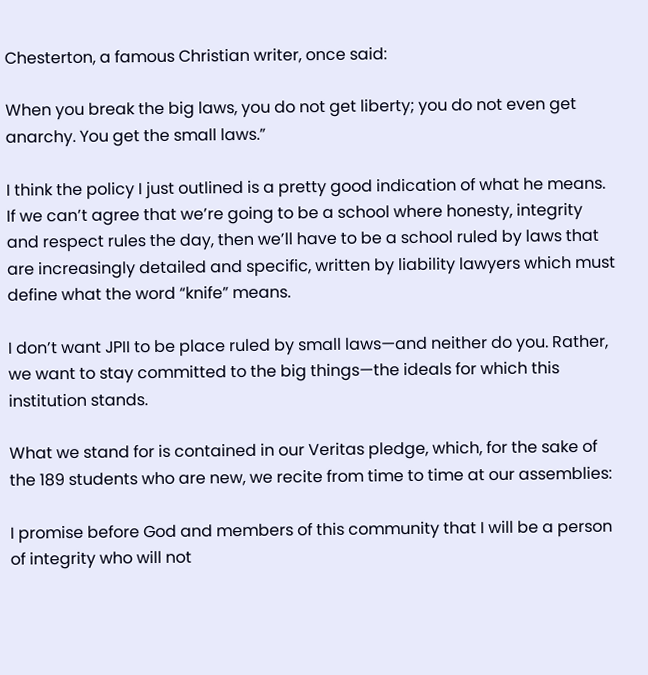Chesterton, a famous Christian writer, once said:

When you break the big laws, you do not get liberty; you do not even get anarchy. You get the small laws.”

I think the policy I just outlined is a pretty good indication of what he means. If we can’t agree that we’re going to be a school where honesty, integrity and respect rules the day, then we’ll have to be a school ruled by laws that are increasingly detailed and specific, written by liability lawyers which must define what the word “knife” means.

I don’t want JPII to be place ruled by small laws—and neither do you. Rather, we want to stay committed to the big things—the ideals for which this institution stands.

What we stand for is contained in our Veritas pledge, which, for the sake of the 189 students who are new, we recite from time to time at our assemblies:

I promise before God and members of this community that I will be a person of integrity who will not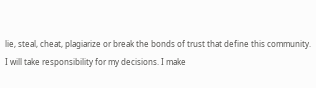lie, steal, cheat, plagiarize or break the bonds of trust that define this community. I will take responsibility for my decisions. I make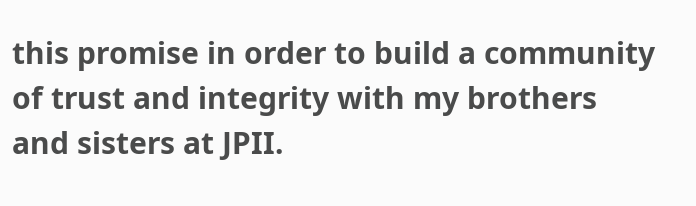this promise in order to build a community of trust and integrity with my brothers and sisters at JPII.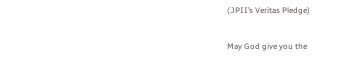(JPII’s Veritas Pledge)

May God give you the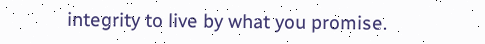integrity to live by what you promise.